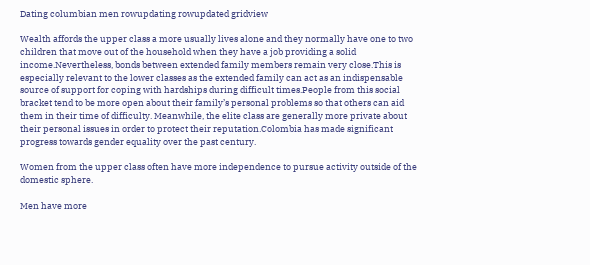Dating columbian men rowupdating rowupdated gridview

Wealth affords the upper class a more usually lives alone and they normally have one to two children that move out of the household when they have a job providing a solid income.Nevertheless, bonds between extended family members remain very close.This is especially relevant to the lower classes as the extended family can act as an indispensable source of support for coping with hardships during difficult times.People from this social bracket tend to be more open about their family’s personal problems so that others can aid them in their time of difficulty. Meanwhile, the elite class are generally more private about their personal issues in order to protect their reputation.Colombia has made significant progress towards gender equality over the past century.

Women from the upper class often have more independence to pursue activity outside of the domestic sphere.

Men have more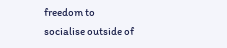freedom to socialise outside of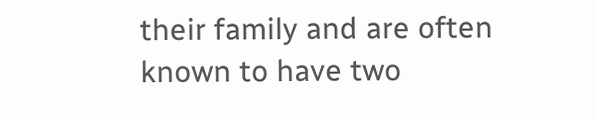their family and are often known to have two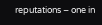reputations – one in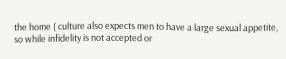the home ( culture also expects men to have a large sexual appetite, so while infidelity is not accepted or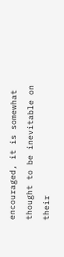encouraged, it is somewhat thought to be inevitable on their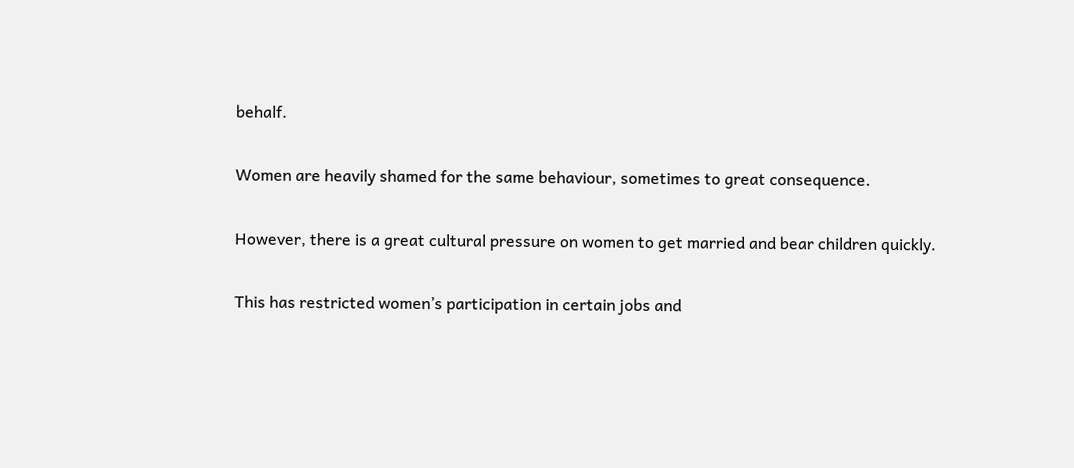behalf.

Women are heavily shamed for the same behaviour, sometimes to great consequence.

However, there is a great cultural pressure on women to get married and bear children quickly.

This has restricted women’s participation in certain jobs and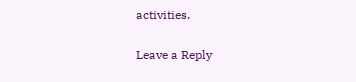activities.

Leave a Reply